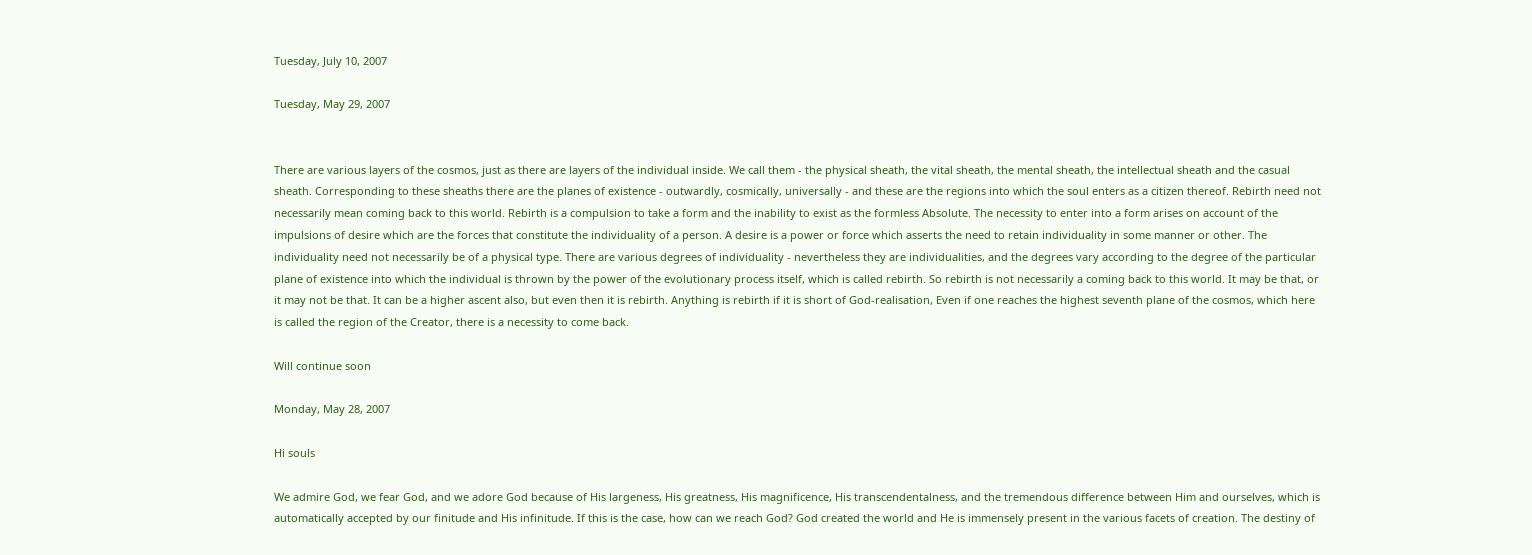Tuesday, July 10, 2007

Tuesday, May 29, 2007


There are various layers of the cosmos, just as there are layers of the individual inside. We call them - the physical sheath, the vital sheath, the mental sheath, the intellectual sheath and the casual sheath. Corresponding to these sheaths there are the planes of existence - outwardly, cosmically, universally - and these are the regions into which the soul enters as a citizen thereof. Rebirth need not necessarily mean coming back to this world. Rebirth is a compulsion to take a form and the inability to exist as the formless Absolute. The necessity to enter into a form arises on account of the impulsions of desire which are the forces that constitute the individuality of a person. A desire is a power or force which asserts the need to retain individuality in some manner or other. The individuality need not necessarily be of a physical type. There are various degrees of individuality - nevertheless they are individualities, and the degrees vary according to the degree of the particular plane of existence into which the individual is thrown by the power of the evolutionary process itself, which is called rebirth. So rebirth is not necessarily a coming back to this world. It may be that, or it may not be that. It can be a higher ascent also, but even then it is rebirth. Anything is rebirth if it is short of God-realisation, Even if one reaches the highest seventh plane of the cosmos, which here is called the region of the Creator, there is a necessity to come back.

Will continue soon

Monday, May 28, 2007

Hi souls

We admire God, we fear God, and we adore God because of His largeness, His greatness, His magnificence, His transcendentalness, and the tremendous difference between Him and ourselves, which is automatically accepted by our finitude and His infinitude. If this is the case, how can we reach God? God created the world and He is immensely present in the various facets of creation. The destiny of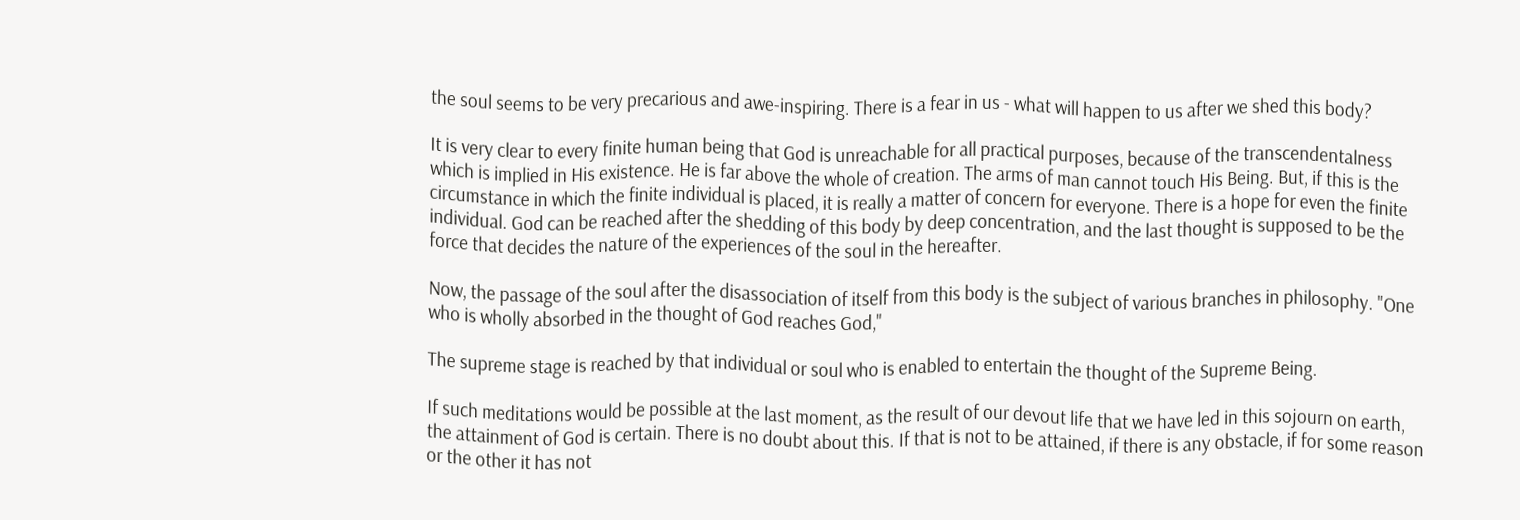the soul seems to be very precarious and awe-inspiring. There is a fear in us - what will happen to us after we shed this body?

It is very clear to every finite human being that God is unreachable for all practical purposes, because of the transcendentalness which is implied in His existence. He is far above the whole of creation. The arms of man cannot touch His Being. But, if this is the circumstance in which the finite individual is placed, it is really a matter of concern for everyone. There is a hope for even the finite individual. God can be reached after the shedding of this body by deep concentration, and the last thought is supposed to be the force that decides the nature of the experiences of the soul in the hereafter.

Now, the passage of the soul after the disassociation of itself from this body is the subject of various branches in philosophy. "One who is wholly absorbed in the thought of God reaches God,"

The supreme stage is reached by that individual or soul who is enabled to entertain the thought of the Supreme Being.

If such meditations would be possible at the last moment, as the result of our devout life that we have led in this sojourn on earth, the attainment of God is certain. There is no doubt about this. If that is not to be attained, if there is any obstacle, if for some reason or the other it has not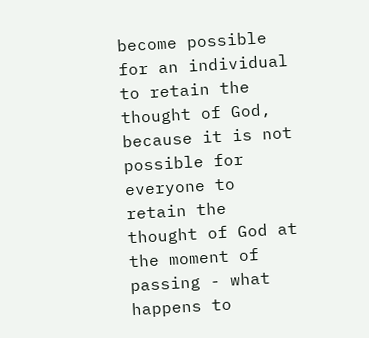become possible for an individual to retain the thought of God, because it is not possible for everyone to retain the thought of God at the moment of passing - what happens to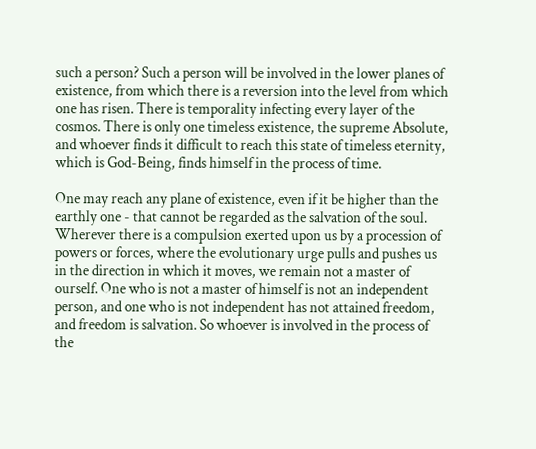such a person? Such a person will be involved in the lower planes of existence, from which there is a reversion into the level from which one has risen. There is temporality infecting every layer of the cosmos. There is only one timeless existence, the supreme Absolute, and whoever finds it difficult to reach this state of timeless eternity, which is God-Being, finds himself in the process of time.

One may reach any plane of existence, even if it be higher than the earthly one - that cannot be regarded as the salvation of the soul. Wherever there is a compulsion exerted upon us by a procession of powers or forces, where the evolutionary urge pulls and pushes us in the direction in which it moves, we remain not a master of ourself. One who is not a master of himself is not an independent person, and one who is not independent has not attained freedom, and freedom is salvation. So whoever is involved in the process of the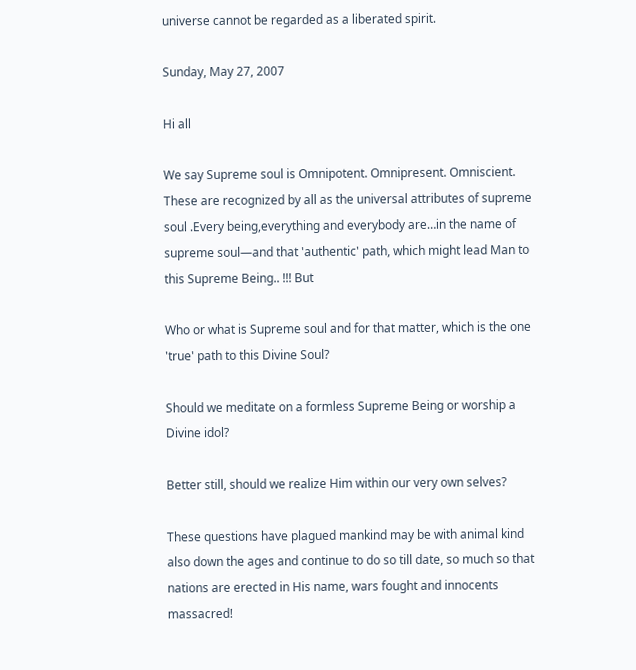universe cannot be regarded as a liberated spirit.

Sunday, May 27, 2007

Hi all

We say Supreme soul is Omnipotent. Omnipresent. Omniscient. These are recognized by all as the universal attributes of supreme soul .Every being,everything and everybody are…in the name of supreme soul—and that 'authentic' path, which might lead Man to this Supreme Being.. !!! But

Who or what is Supreme soul and for that matter, which is the one 'true' path to this Divine Soul?

Should we meditate on a formless Supreme Being or worship a Divine idol?

Better still, should we realize Him within our very own selves?

These questions have plagued mankind may be with animal kind also down the ages and continue to do so till date, so much so that nations are erected in His name, wars fought and innocents massacred!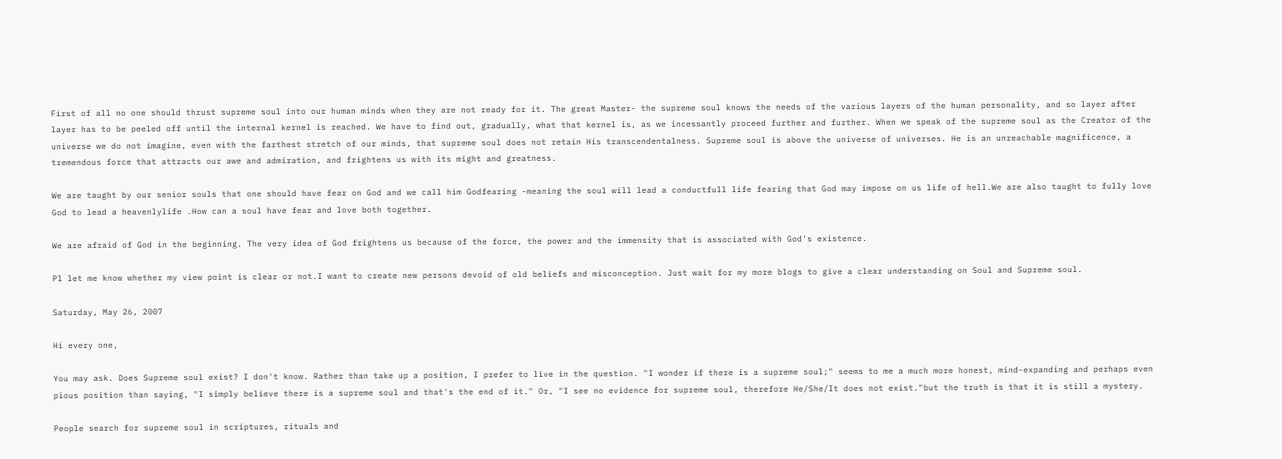First of all no one should thrust supreme soul into our human minds when they are not ready for it. The great Master- the supreme soul knows the needs of the various layers of the human personality, and so layer after layer has to be peeled off until the internal kernel is reached. We have to find out, gradually, what that kernel is, as we incessantly proceed further and further. When we speak of the supreme soul as the Creator of the universe we do not imagine, even with the farthest stretch of our minds, that supreme soul does not retain His transcendentalness. Supreme soul is above the universe of universes. He is an unreachable magnificence, a tremendous force that attracts our awe and admiration, and frightens us with its might and greatness.

We are taught by our senior souls that one should have fear on God and we call him Godfearing -meaning the soul will lead a conductfull life fearing that God may impose on us life of hell.We are also taught to fully love God to lead a heavenlylife .How can a soul have fear and love both together.

We are afraid of God in the beginning. The very idea of God frightens us because of the force, the power and the immensity that is associated with God's existence.

Pl let me know whether my view point is clear or not.I want to create new persons devoid of old beliefs and misconception. Just wait for my more blogs to give a clear understanding on Soul and Supreme soul.

Saturday, May 26, 2007

Hi every one,

You may ask. Does Supreme soul exist? I don't know. Rather than take up a position, I prefer to live in the question. "I wonder if there is a supreme soul;" seems to me a much more honest, mind-expanding and perhaps even pious position than saying, "I simply believe there is a supreme soul and that's the end of it." Or, "I see no evidence for supreme soul, therefore He/She/It does not exist."but the truth is that it is still a mystery.

People search for supreme soul in scriptures, rituals and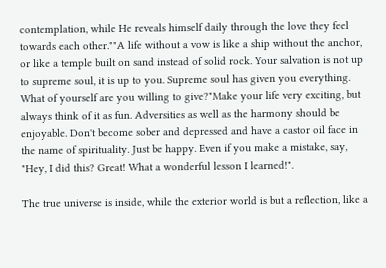contemplation, while He reveals himself daily through the love they feel towards each other.""A life without a vow is like a ship without the anchor, or like a temple built on sand instead of solid rock. Your salvation is not up to supreme soul, it is up to you. Supreme soul has given you everything. What of yourself are you willing to give?"Make your life very exciting, but always think of it as fun. Adversities as well as the harmony should be enjoyable. Don't become sober and depressed and have a castor oil face in the name of spirituality. Just be happy. Even if you make a mistake, say, "Hey, I did this? Great! What a wonderful lesson I learned!".

The true universe is inside, while the exterior world is but a reflection, like a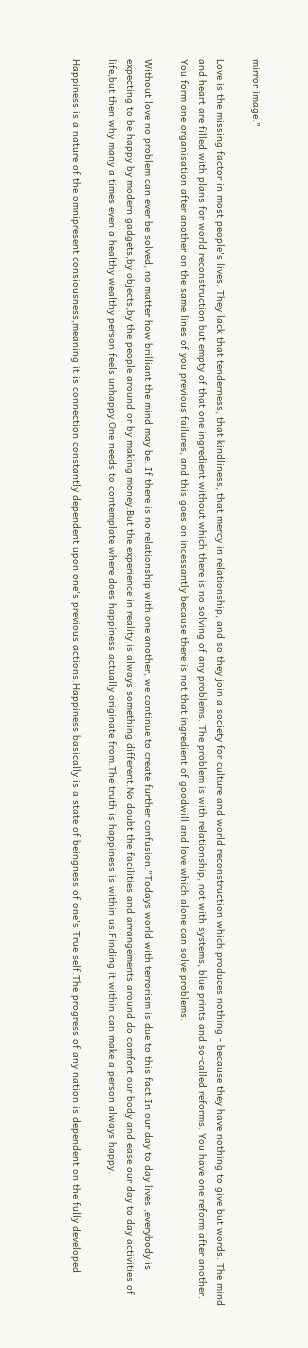mirror image."

Love is the missing factor in most people's lives. They lack that tenderness, that kindliness, that mercy in relationship, and so they join a society for culture and world reconstruction which produces nothing - because they have nothing to give but words. The mind and heart are filled with plans for world reconstruction but empty of that one ingredient without which there is no solving of any problems. The problem is with relationship, not with systems, blue prints and so-called reforms. You have one reform after another. You form one organisation after another on the same lines of you previous failures, and this goes on incessantly because there is not that ingredient of goodwill and love which alone can solve problems.

Without love no problem can ever be solved, no matter how brilliant the mind may be. If there is no relationship with one another, we continue to create further confusion."Todays world with terrorism is due to this fact.In our day to day lives ,everybody is expecting to be happy by modern gadgets,by objects,by the people around or by making money.But the experience in reality is always something different.No doubt the facilities and arrangements around do comfort our body and ease our day to day activities of life,but then why many a times even a healthy wealthy person feels unhappy.One needs to contemplate where does happiness actually originate from.The truth is happiness is within us.Finding it within can make a person always happy.

Happiness is a nature of the omnipresent consiousness,meaning it is connection constantly dependent upon one's previous actions.Happiness basically is a state of beingness of one's True self.The progress of any nation is dependent on the fully developed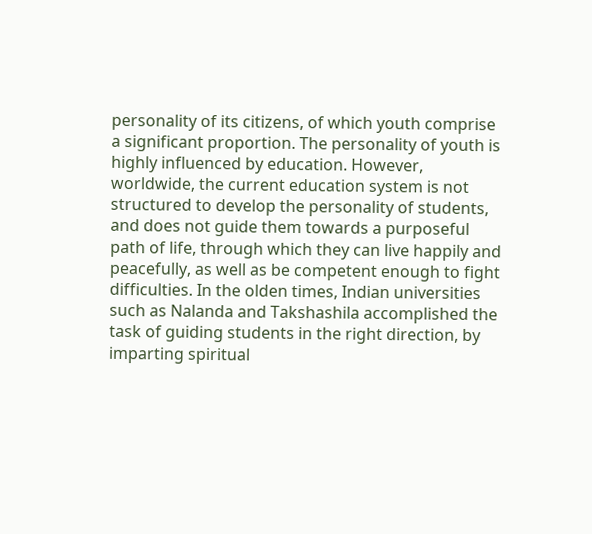personality of its citizens, of which youth comprise a significant proportion. The personality of youth is highly influenced by education. However, worldwide, the current education system is not structured to develop the personality of students, and does not guide them towards a purposeful path of life, through which they can live happily and peacefully, as well as be competent enough to fight difficulties. In the olden times, Indian universities such as Nalanda and Takshashila accomplished the task of guiding students in the right direction, by imparting spiritual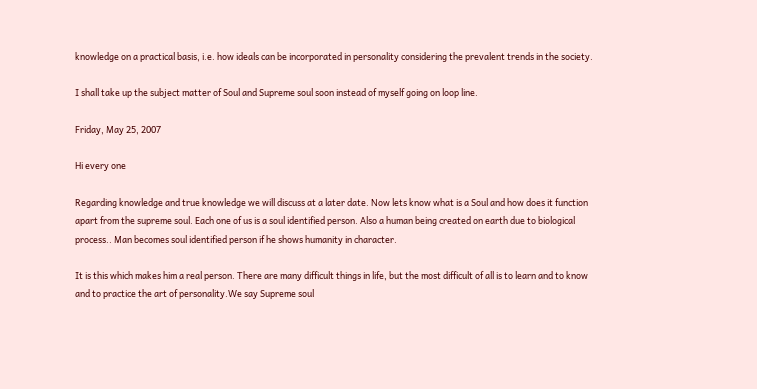knowledge on a practical basis, i.e. how ideals can be incorporated in personality considering the prevalent trends in the society.

I shall take up the subject matter of Soul and Supreme soul soon instead of myself going on loop line.

Friday, May 25, 2007

Hi every one

Regarding knowledge and true knowledge we will discuss at a later date. Now lets know what is a Soul and how does it function apart from the supreme soul. Each one of us is a soul identified person. Also a human being created on earth due to biological process.. Man becomes soul identified person if he shows humanity in character.

It is this which makes him a real person. There are many difficult things in life, but the most difficult of all is to learn and to know and to practice the art of personality.We say Supreme soul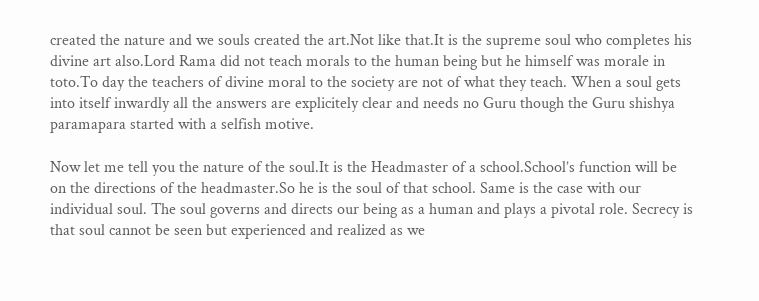created the nature and we souls created the art.Not like that.It is the supreme soul who completes his divine art also.Lord Rama did not teach morals to the human being but he himself was morale in toto.To day the teachers of divine moral to the society are not of what they teach. When a soul gets into itself inwardly all the answers are explicitely clear and needs no Guru though the Guru shishya paramapara started with a selfish motive.

Now let me tell you the nature of the soul.It is the Headmaster of a school.School’s function will be on the directions of the headmaster.So he is the soul of that school. Same is the case with our individual soul. The soul governs and directs our being as a human and plays a pivotal role. Secrecy is that soul cannot be seen but experienced and realized as we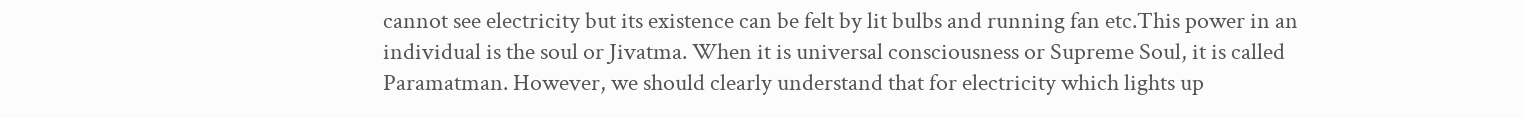cannot see electricity but its existence can be felt by lit bulbs and running fan etc.This power in an individual is the soul or Jivatma. When it is universal consciousness or Supreme Soul, it is called Paramatman. However, we should clearly understand that for electricity which lights up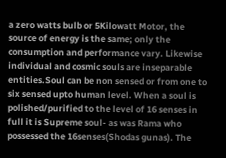a zero watts bulb or 5Kilowatt Motor, the source of energy is the same; only the consumption and performance vary. Likewise individual and cosmic souls are inseparable entities.Soul can be non sensed or from one to six sensed upto human level. When a soul is polished/purified to the level of 16 senses in full it is Supreme soul- as was Rama who possessed the 16senses(Shodas gunas). The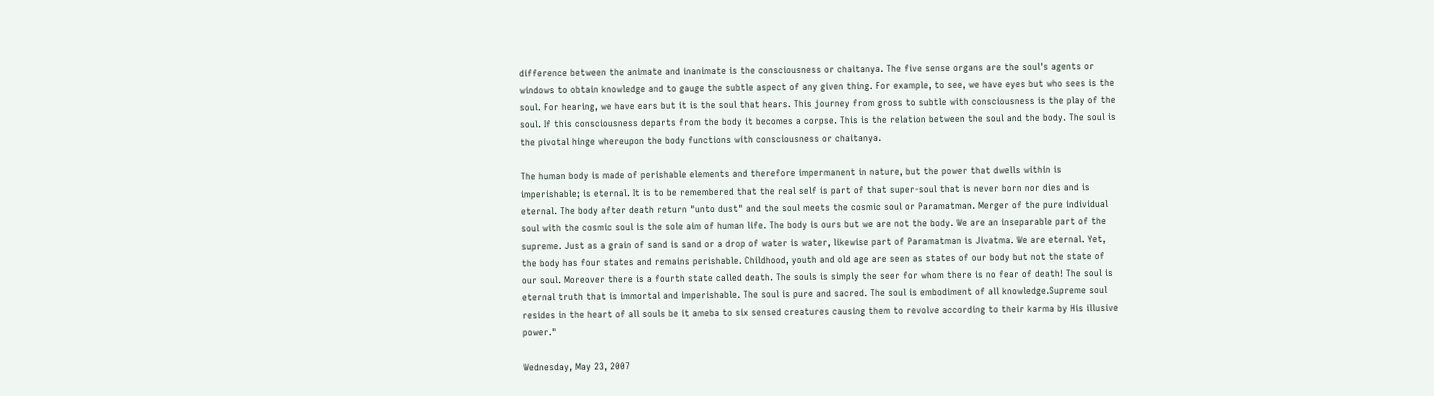difference between the animate and inanimate is the consciousness or chaitanya. The five sense organs are the soul's agents or windows to obtain knowledge and to gauge the subtle aspect of any given thing. For example, to see, we have eyes but who sees is the soul. For hearing, we have ears but it is the soul that hears. This journey from gross to subtle with consciousness is the play of the soul. If this consciousness departs from the body it becomes a corpse. This is the relation between the soul and the body. The soul is the pivotal hinge whereupon the body functions with consciousness or chaitanya.

The human body is made of perishable elements and therefore impermanent in nature, but the power that dwells within is imperishable; is eternal. It is to be remembered that the real self is part of that super-soul that is never born nor dies and is eternal. The body after death return "unto dust" and the soul meets the cosmic soul or Paramatman. Merger of the pure individual soul with the cosmic soul is the sole aim of human life. The body is ours but we are not the body. We are an inseparable part of the supreme. Just as a grain of sand is sand or a drop of water is water, likewise part of Paramatman is Jivatma. We are eternal. Yet, the body has four states and remains perishable. Childhood, youth and old age are seen as states of our body but not the state of our soul. Moreover there is a fourth state called death. The souls is simply the seer for whom there is no fear of death! The soul is eternal truth that is immortal and imperishable. The soul is pure and sacred. The soul is embodiment of all knowledge.Supreme soul resides in the heart of all souls be it ameba to six sensed creatures causing them to revolve according to their karma by His illusive power."

Wednesday, May 23, 2007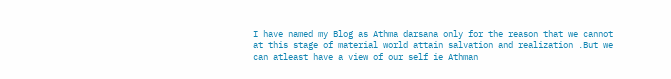I have named my Blog as Athma darsana only for the reason that we cannot at this stage of material world attain salvation and realization .But we can atleast have a view of our self ie Athman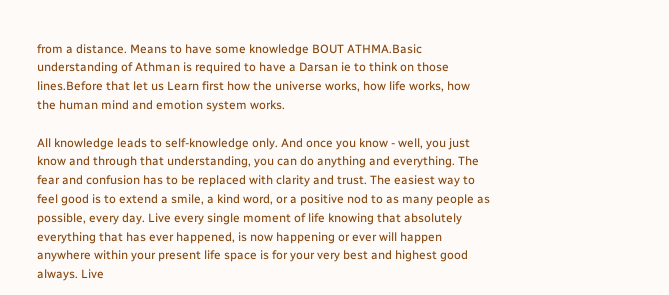from a distance. Means to have some knowledge BOUT ATHMA.Basic understanding of Athman is required to have a Darsan ie to think on those lines.Before that let us Learn first how the universe works, how life works, how the human mind and emotion system works.

All knowledge leads to self-knowledge only. And once you know - well, you just know and through that understanding, you can do anything and everything. The fear and confusion has to be replaced with clarity and trust. The easiest way to feel good is to extend a smile, a kind word, or a positive nod to as many people as possible, every day. Live every single moment of life knowing that absolutely everything that has ever happened, is now happening or ever will happen anywhere within your present life space is for your very best and highest good always. Live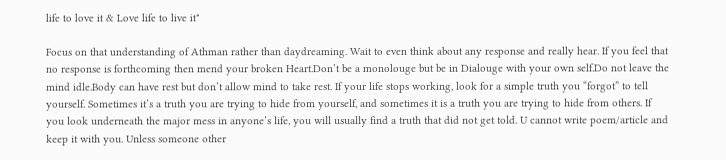life to love it & Love life to live it"

Focus on that understanding of Athman rather than daydreaming. Wait to even think about any response and really hear. If you feel that no response is forthcoming then mend your broken Heart.Don’t be a monolouge but be in Dialouge with your own self.Do not leave the mind idle.Body can have rest but don’t allow mind to take rest. If your life stops working, look for a simple truth you “forgot” to tell yourself. Sometimes it’s a truth you are trying to hide from yourself, and sometimes it is a truth you are trying to hide from others. If you look underneath the major mess in anyone’s life, you will usually find a truth that did not get told. U cannot write poem/article and keep it with you. Unless someone other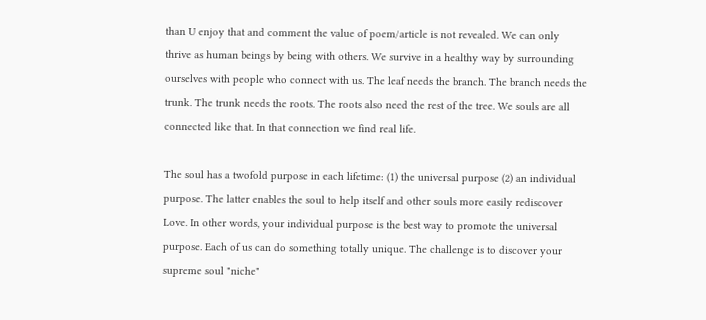than U enjoy that and comment the value of poem/article is not revealed. We can only thrive as human beings by being with others. We survive in a healthy way by surrounding ourselves with people who connect with us. The leaf needs the branch. The branch needs the trunk. The trunk needs the roots. The roots also need the rest of the tree. We souls are all connected like that. In that connection we find real life.

The soul has a twofold purpose in each lifetime: (1) the universal purpose (2) an individual purpose. The latter enables the soul to help itself and other souls more easily rediscover Love. In other words, your individual purpose is the best way to promote the universal purpose. Each of us can do something totally unique. The challenge is to discover your supreme soul "niche"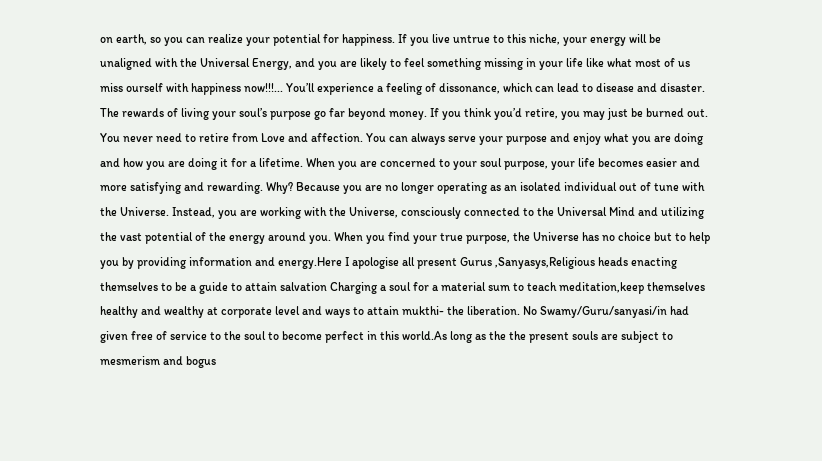on earth, so you can realize your potential for happiness. If you live untrue to this niche, your energy will be unaligned with the Universal Energy, and you are likely to feel something missing in your life like what most of us miss ourself with happiness now!!!... You’ll experience a feeling of dissonance, which can lead to disease and disaster. The rewards of living your soul’s purpose go far beyond money. If you think you’d retire, you may just be burned out. You never need to retire from Love and affection. You can always serve your purpose and enjoy what you are doing and how you are doing it for a lifetime. When you are concerned to your soul purpose, your life becomes easier and more satisfying and rewarding. Why? Because you are no longer operating as an isolated individual out of tune with the Universe. Instead, you are working with the Universe, consciously connected to the Universal Mind and utilizing the vast potential of the energy around you. When you find your true purpose, the Universe has no choice but to help you by providing information and energy.Here I apologise all present Gurus ,Sanyasys,Religious heads enacting themselves to be a guide to attain salvation Charging a soul for a material sum to teach meditation,keep themselves healthy and wealthy at corporate level and ways to attain mukthi- the liberation. No Swamy/Guru/sanyasi/in had given free of service to the soul to become perfect in this world.As long as the the present souls are subject to mesmerism and bogus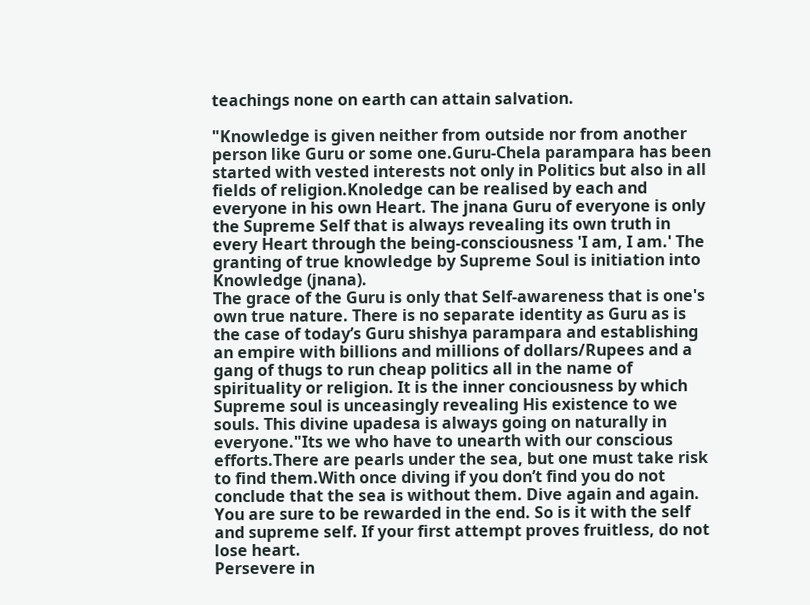teachings none on earth can attain salvation.

"Knowledge is given neither from outside nor from another person like Guru or some one.Guru-Chela parampara has been started with vested interests not only in Politics but also in all fields of religion.Knoledge can be realised by each and everyone in his own Heart. The jnana Guru of everyone is only the Supreme Self that is always revealing its own truth in every Heart through the being-consciousness 'I am, I am.' The granting of true knowledge by Supreme Soul is initiation into Knowledge (jnana).
The grace of the Guru is only that Self-awareness that is one's own true nature. There is no separate identity as Guru as is the case of today’s Guru shishya parampara and establishing an empire with billions and millions of dollars/Rupees and a gang of thugs to run cheap politics all in the name of spirituality or religion. It is the inner conciousness by which Supreme soul is unceasingly revealing His existence to we souls. This divine upadesa is always going on naturally in everyone."Its we who have to unearth with our conscious efforts.There are pearls under the sea, but one must take risk to find them.With once diving if you don’t find you do not conclude that the sea is without them. Dive again and again. You are sure to be rewarded in the end. So is it with the self and supreme self. If your first attempt proves fruitless, do not lose heart.
Persevere in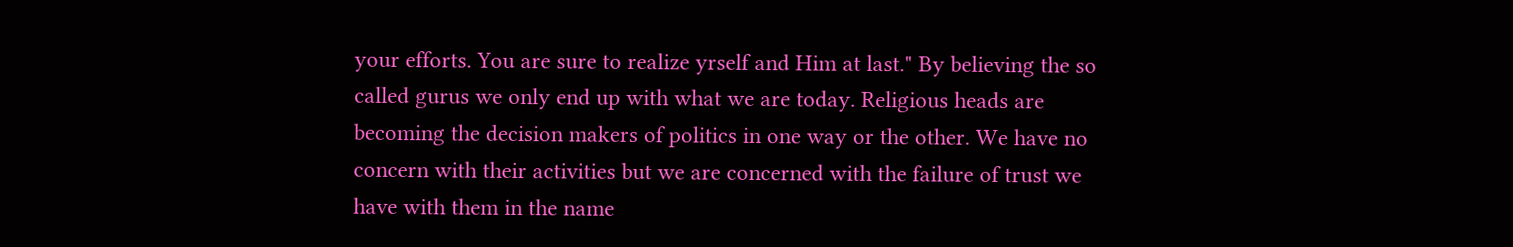your efforts. You are sure to realize yrself and Him at last." By believing the so called gurus we only end up with what we are today. Religious heads are becoming the decision makers of politics in one way or the other. We have no concern with their activities but we are concerned with the failure of trust we have with them in the name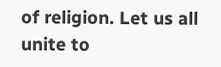of religion. Let us all unite to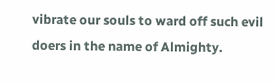vibrate our souls to ward off such evil doers in the name of Almighty.